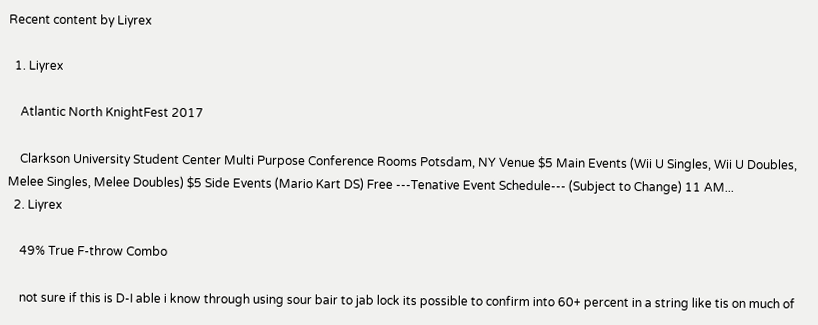Recent content by Liyrex

  1. Liyrex

    Atlantic North KnightFest 2017

    Clarkson University Student Center Multi Purpose Conference Rooms Potsdam, NY Venue $5 Main Events (Wii U Singles, Wii U Doubles, Melee Singles, Melee Doubles) $5 Side Events (Mario Kart DS) Free ---Tenative Event Schedule--- (Subject to Change) 11 AM...
  2. Liyrex

    49% True F-throw Combo

    not sure if this is D-I able i know through using sour bair to jab lock its possible to confirm into 60+ percent in a string like tis on much of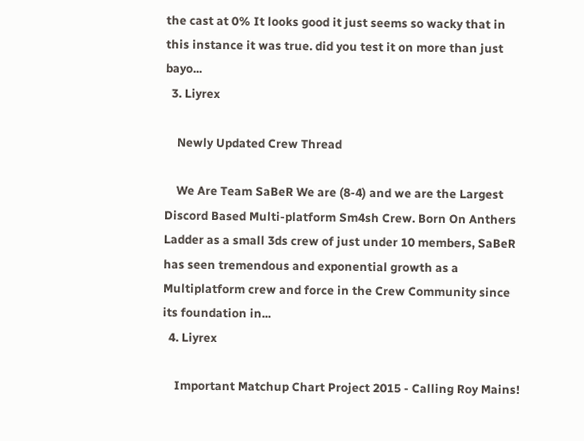the cast at 0% It looks good it just seems so wacky that in this instance it was true. did you test it on more than just bayo...
  3. Liyrex

    Newly Updated Crew Thread

    We Are Team SaBeR We are (8-4) and we are the Largest Discord Based Multi-platform Sm4sh Crew. Born On Anthers Ladder as a small 3ds crew of just under 10 members, SaBeR has seen tremendous and exponential growth as a Multiplatform crew and force in the Crew Community since its foundation in...
  4. Liyrex

    Important Matchup Chart Project 2015 - Calling Roy Mains!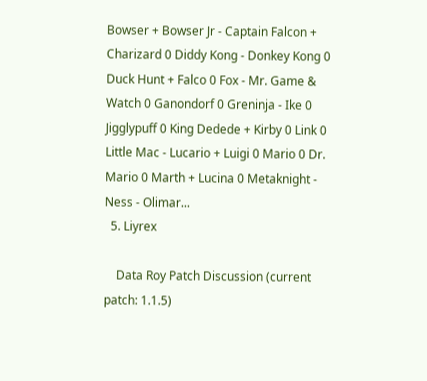Bowser + Bowser Jr - Captain Falcon + Charizard 0 Diddy Kong - Donkey Kong 0 Duck Hunt + Falco 0 Fox - Mr. Game & Watch 0 Ganondorf 0 Greninja - Ike 0 Jigglypuff 0 King Dedede + Kirby 0 Link 0 Little Mac - Lucario + Luigi 0 Mario 0 Dr. Mario 0 Marth + Lucina 0 Metaknight - Ness - Olimar...
  5. Liyrex

    Data Roy Patch Discussion (current patch: 1.1.5)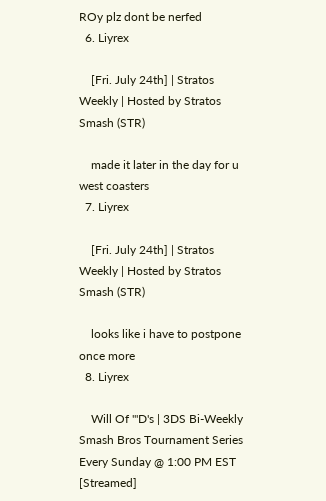ROy plz dont be nerfed
  6. Liyrex

    [Fri. July 24th] | Stratos Weekly | Hosted by Stratos Smash (STR)

    made it later in the day for u west coasters
  7. Liyrex

    [Fri. July 24th] | Stratos Weekly | Hosted by Stratos Smash (STR)

    looks like i have to postpone once more
  8. Liyrex

    Will Of '''D's | 3DS Bi-Weekly Smash Bros Tournament Series Every Sunday @ 1:00 PM EST [Streamed]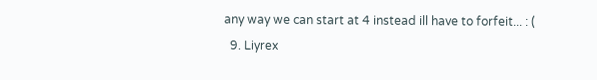any way we can start at 4 instead ill have to forfeit... : (
  9. Liyrex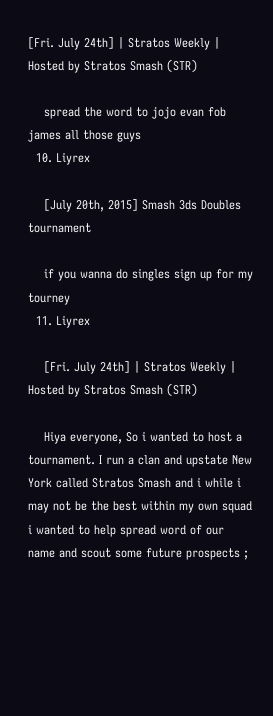[Fri. July 24th] | Stratos Weekly | Hosted by Stratos Smash (STR)

    spread the word to jojo evan fob james all those guys
  10. Liyrex

    [July 20th, 2015] Smash 3ds Doubles tournament

    if you wanna do singles sign up for my tourney
  11. Liyrex

    [Fri. July 24th] | Stratos Weekly | Hosted by Stratos Smash (STR)

    Hiya everyone, So i wanted to host a tournament. I run a clan and upstate New York called Stratos Smash and i while i may not be the best within my own squad i wanted to help spread word of our name and scout some future prospects ;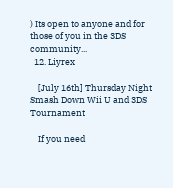) Its open to anyone and for those of you in the 3DS community...
  12. Liyrex

    [July 16th] Thursday Night Smash Down Wii U and 3DS Tournament

    If you need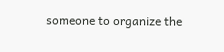someone to organize the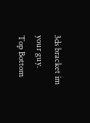3ds bracket im your guy.
Top Bottom